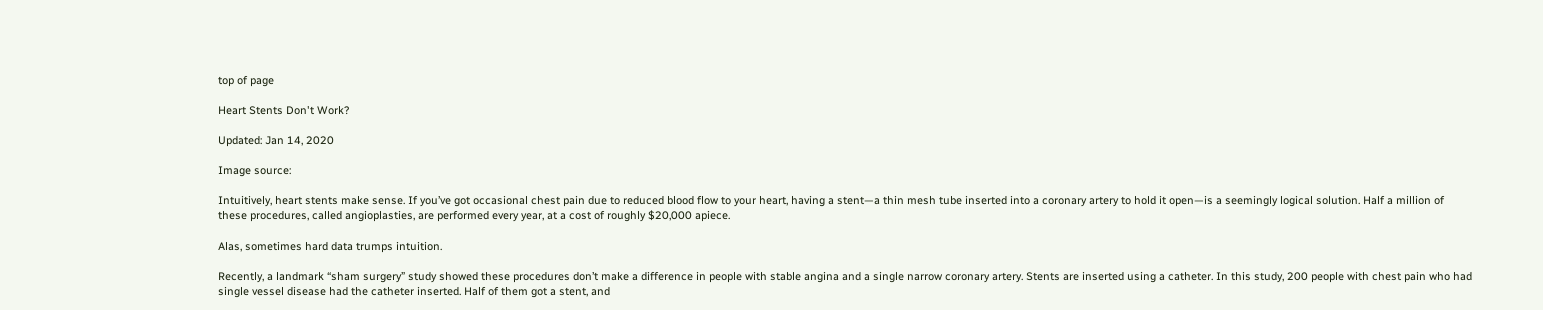top of page

Heart Stents Don't Work?

Updated: Jan 14, 2020

Image source:

Intuitively, heart stents make sense. If you’ve got occasional chest pain due to reduced blood flow to your heart, having a stent—a thin mesh tube inserted into a coronary artery to hold it open—is a seemingly logical solution. Half a million of these procedures, called angioplasties, are performed every year, at a cost of roughly $20,000 apiece.

Alas, sometimes hard data trumps intuition.

Recently, a landmark “sham surgery” study showed these procedures don’t make a difference in people with stable angina and a single narrow coronary artery. Stents are inserted using a catheter. In this study, 200 people with chest pain who had single vessel disease had the catheter inserted. Half of them got a stent, and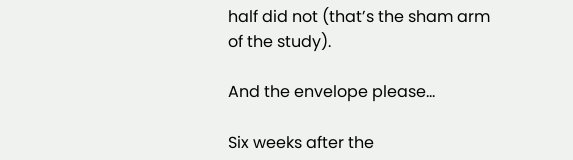half did not (that’s the sham arm of the study).

And the envelope please…

Six weeks after the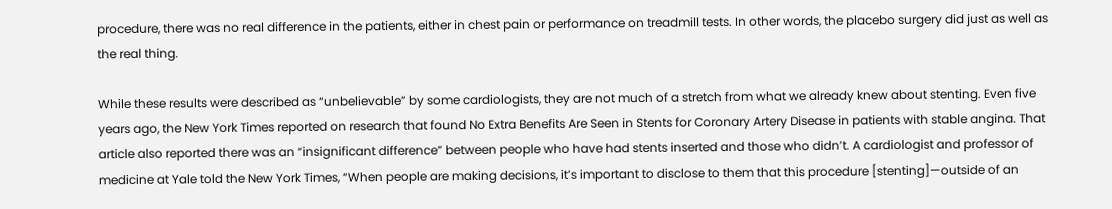procedure, there was no real difference in the patients, either in chest pain or performance on treadmill tests. In other words, the placebo surgery did just as well as the real thing.

While these results were described as “unbelievable” by some cardiologists, they are not much of a stretch from what we already knew about stenting. Even five years ago, the New York Times reported on research that found No Extra Benefits Are Seen in Stents for Coronary Artery Disease in patients with stable angina. That article also reported there was an “insignificant difference” between people who have had stents inserted and those who didn’t. A cardiologist and professor of medicine at Yale told the New York Times, “When people are making decisions, it’s important to disclose to them that this procedure [stenting]—outside of an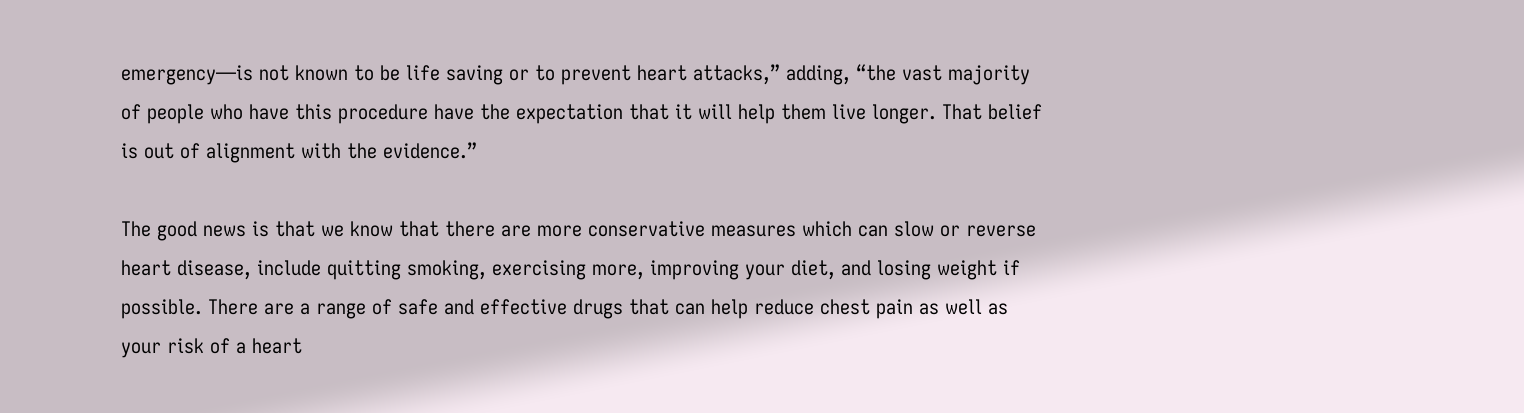emergency—is not known to be life saving or to prevent heart attacks,” adding, “the vast majority of people who have this procedure have the expectation that it will help them live longer. That belief is out of alignment with the evidence.”

The good news is that we know that there are more conservative measures which can slow or reverse heart disease, include quitting smoking, exercising more, improving your diet, and losing weight if possible. There are a range of safe and effective drugs that can help reduce chest pain as well as your risk of a heart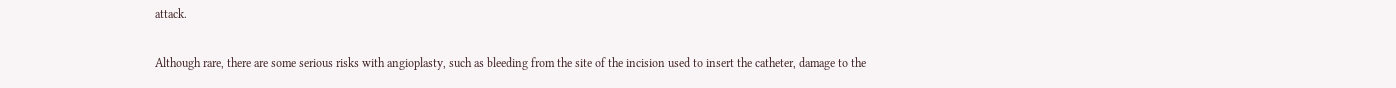attack.

Although rare, there are some serious risks with angioplasty, such as bleeding from the site of the incision used to insert the catheter, damage to the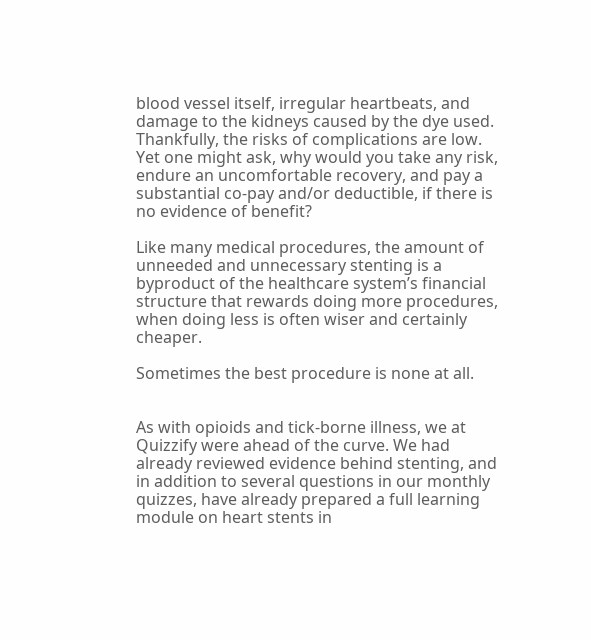blood vessel itself, irregular heartbeats, and damage to the kidneys caused by the dye used. Thankfully, the risks of complications are low. Yet one might ask, why would you take any risk, endure an uncomfortable recovery, and pay a substantial co-pay and/or deductible, if there is no evidence of benefit?

Like many medical procedures, the amount of unneeded and unnecessary stenting is a byproduct of the healthcare system’s financial structure that rewards doing more procedures, when doing less is often wiser and certainly cheaper.

Sometimes the best procedure is none at all.


As with opioids and tick-borne illness, we at Quizzify were ahead of the curve. We had already reviewed evidence behind stenting, and in addition to several questions in our monthly quizzes, have already prepared a full learning module on heart stents in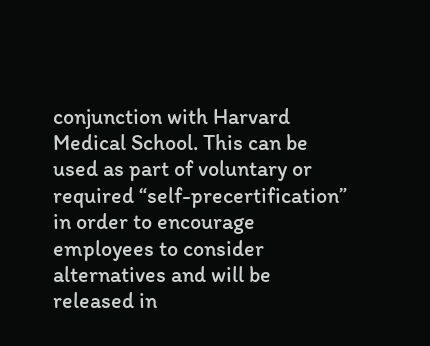conjunction with Harvard Medical School. This can be used as part of voluntary or required “self-precertification” in order to encourage employees to consider alternatives and will be released in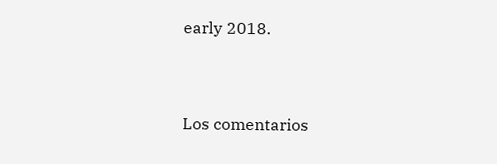early 2018.


Los comentarios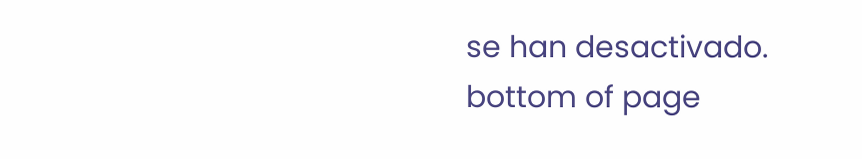se han desactivado.
bottom of page